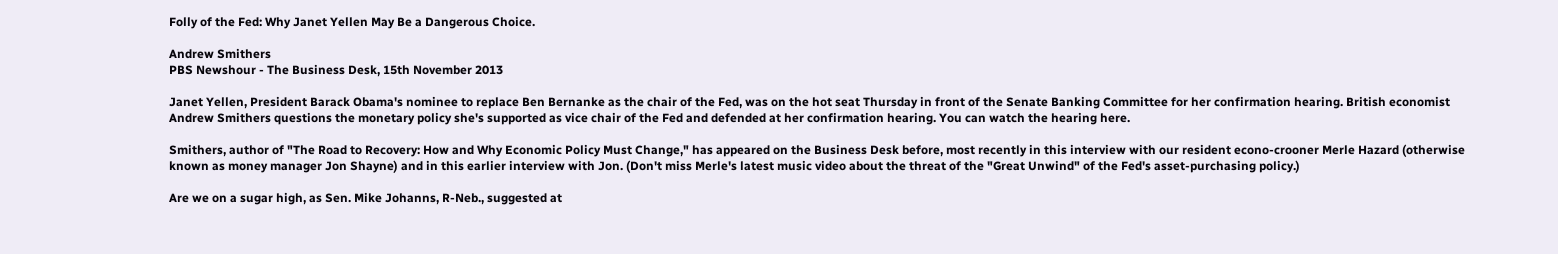Folly of the Fed: Why Janet Yellen May Be a Dangerous Choice.

Andrew Smithers
PBS Newshour - The Business Desk, 15th November 2013

Janet Yellen, President Barack Obama's nominee to replace Ben Bernanke as the chair of the Fed, was on the hot seat Thursday in front of the Senate Banking Committee for her confirmation hearing. British economist Andrew Smithers questions the monetary policy she's supported as vice chair of the Fed and defended at her confirmation hearing. You can watch the hearing here.

Smithers, author of "The Road to Recovery: How and Why Economic Policy Must Change," has appeared on the Business Desk before, most recently in this interview with our resident econo-crooner Merle Hazard (otherwise known as money manager Jon Shayne) and in this earlier interview with Jon. (Don't miss Merle's latest music video about the threat of the "Great Unwind" of the Fed's asset-purchasing policy.)

Are we on a sugar high, as Sen. Mike Johanns, R-Neb., suggested at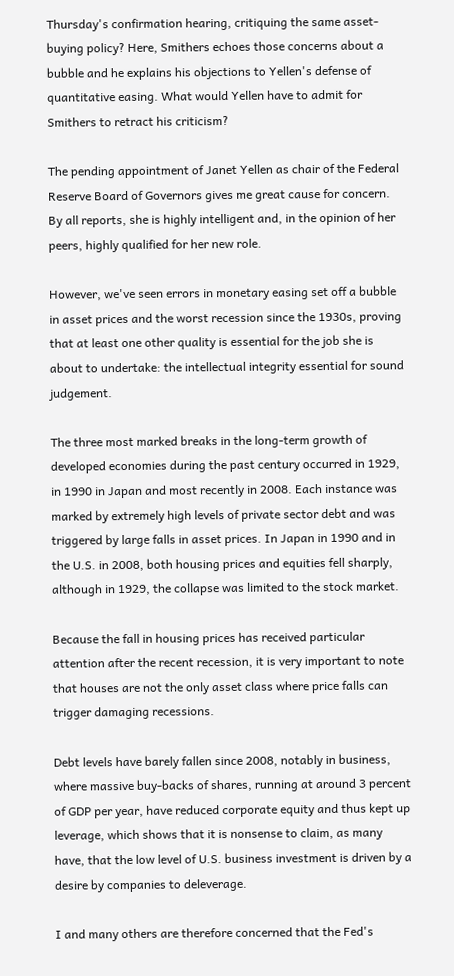Thursday's confirmation hearing, critiquing the same asset-buying policy? Here, Smithers echoes those concerns about a bubble and he explains his objections to Yellen's defense of quantitative easing. What would Yellen have to admit for Smithers to retract his criticism?

The pending appointment of Janet Yellen as chair of the Federal Reserve Board of Governors gives me great cause for concern. By all reports, she is highly intelligent and, in the opinion of her peers, highly qualified for her new role.

However, we've seen errors in monetary easing set off a bubble in asset prices and the worst recession since the 1930s, proving that at least one other quality is essential for the job she is about to undertake: the intellectual integrity essential for sound judgement.

The three most marked breaks in the long-term growth of developed economies during the past century occurred in 1929, in 1990 in Japan and most recently in 2008. Each instance was marked by extremely high levels of private sector debt and was triggered by large falls in asset prices. In Japan in 1990 and in the U.S. in 2008, both housing prices and equities fell sharply, although in 1929, the collapse was limited to the stock market.

Because the fall in housing prices has received particular attention after the recent recession, it is very important to note that houses are not the only asset class where price falls can trigger damaging recessions.

Debt levels have barely fallen since 2008, notably in business, where massive buy-backs of shares, running at around 3 percent of GDP per year, have reduced corporate equity and thus kept up leverage, which shows that it is nonsense to claim, as many have, that the low level of U.S. business investment is driven by a desire by companies to deleverage.

I and many others are therefore concerned that the Fed's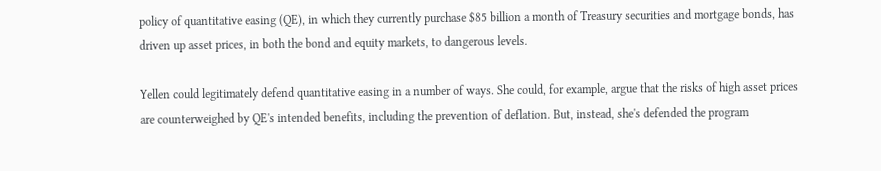policy of quantitative easing (QE), in which they currently purchase $85 billion a month of Treasury securities and mortgage bonds, has driven up asset prices, in both the bond and equity markets, to dangerous levels.

Yellen could legitimately defend quantitative easing in a number of ways. She could, for example, argue that the risks of high asset prices are counterweighed by QE's intended benefits, including the prevention of deflation. But, instead, she's defended the program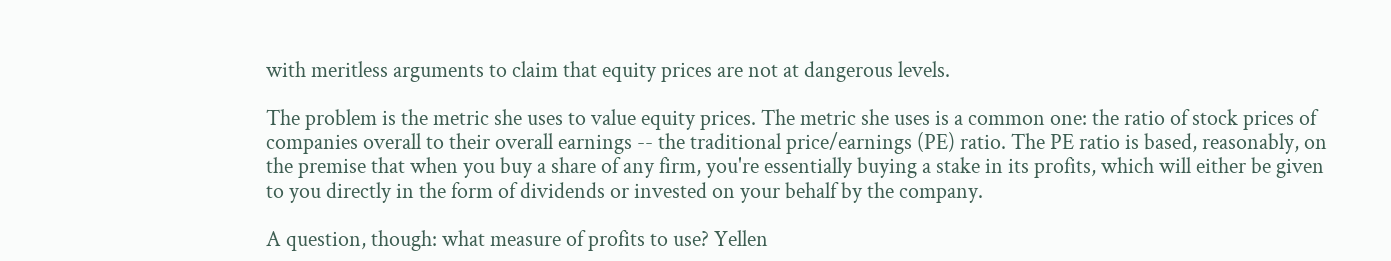with meritless arguments to claim that equity prices are not at dangerous levels.

The problem is the metric she uses to value equity prices. The metric she uses is a common one: the ratio of stock prices of companies overall to their overall earnings -- the traditional price/earnings (PE) ratio. The PE ratio is based, reasonably, on the premise that when you buy a share of any firm, you're essentially buying a stake in its profits, which will either be given to you directly in the form of dividends or invested on your behalf by the company.

A question, though: what measure of profits to use? Yellen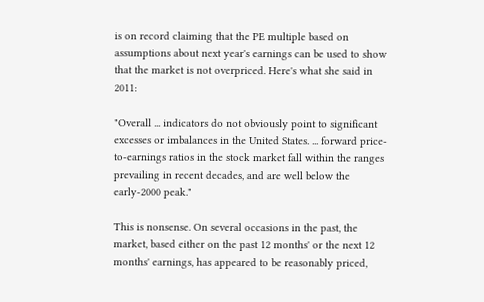is on record claiming that the PE multiple based on assumptions about next year's earnings can be used to show that the market is not overpriced. Here's what she said in 2011:

"Overall ... indicators do not obviously point to significant excesses or imbalances in the United States. ... forward price-to-earnings ratios in the stock market fall within the ranges prevailing in recent decades, and are well below the early-2000 peak."

This is nonsense. On several occasions in the past, the market, based either on the past 12 months' or the next 12 months' earnings, has appeared to be reasonably priced,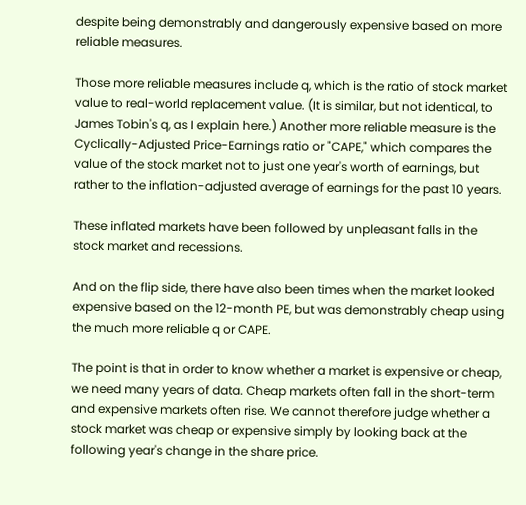despite being demonstrably and dangerously expensive based on more reliable measures.

Those more reliable measures include q, which is the ratio of stock market value to real-world replacement value. (It is similar, but not identical, to James Tobin's q, as I explain here.) Another more reliable measure is the Cyclically-Adjusted Price-Earnings ratio or "CAPE," which compares the value of the stock market not to just one year's worth of earnings, but rather to the inflation-adjusted average of earnings for the past 10 years.

These inflated markets have been followed by unpleasant falls in the stock market and recessions.

And on the flip side, there have also been times when the market looked expensive based on the 12-month PE, but was demonstrably cheap using the much more reliable q or CAPE.

The point is that in order to know whether a market is expensive or cheap, we need many years of data. Cheap markets often fall in the short-term and expensive markets often rise. We cannot therefore judge whether a stock market was cheap or expensive simply by looking back at the following year's change in the share price.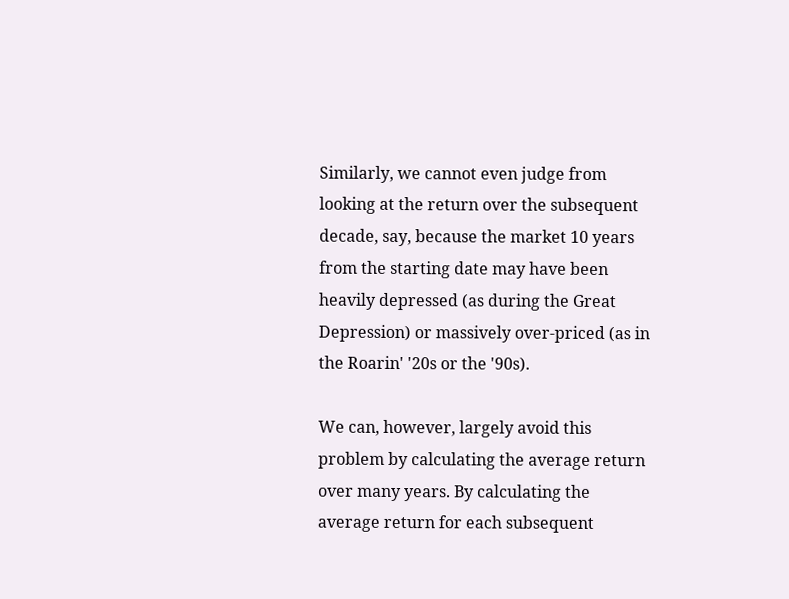Similarly, we cannot even judge from looking at the return over the subsequent decade, say, because the market 10 years from the starting date may have been heavily depressed (as during the Great Depression) or massively over-priced (as in the Roarin' '20s or the '90s).

We can, however, largely avoid this problem by calculating the average return over many years. By calculating the average return for each subsequent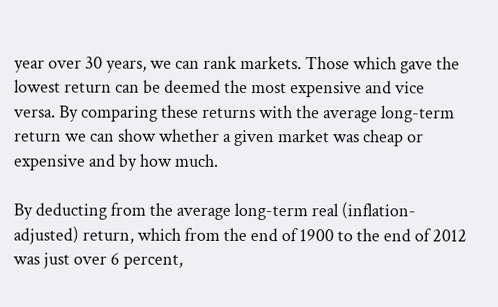year over 30 years, we can rank markets. Those which gave the lowest return can be deemed the most expensive and vice versa. By comparing these returns with the average long-term return we can show whether a given market was cheap or expensive and by how much.

By deducting from the average long-term real (inflation-adjusted) return, which from the end of 1900 to the end of 2012 was just over 6 percent,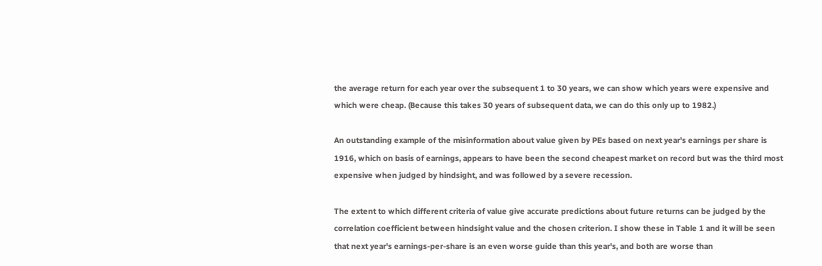the average return for each year over the subsequent 1 to 30 years, we can show which years were expensive and which were cheap. (Because this takes 30 years of subsequent data, we can do this only up to 1982.)

An outstanding example of the misinformation about value given by PEs based on next year's earnings per share is 1916, which on basis of earnings, appears to have been the second cheapest market on record but was the third most expensive when judged by hindsight, and was followed by a severe recession.

The extent to which different criteria of value give accurate predictions about future returns can be judged by the correlation coefficient between hindsight value and the chosen criterion. I show these in Table 1 and it will be seen that next year's earnings-per-share is an even worse guide than this year's, and both are worse than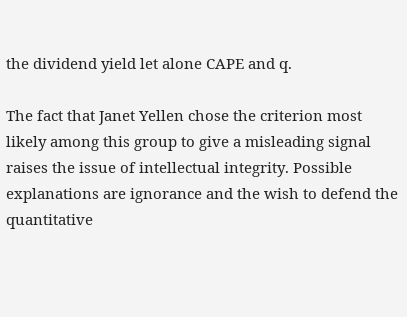the dividend yield let alone CAPE and q.

The fact that Janet Yellen chose the criterion most likely among this group to give a misleading signal raises the issue of intellectual integrity. Possible explanations are ignorance and the wish to defend the quantitative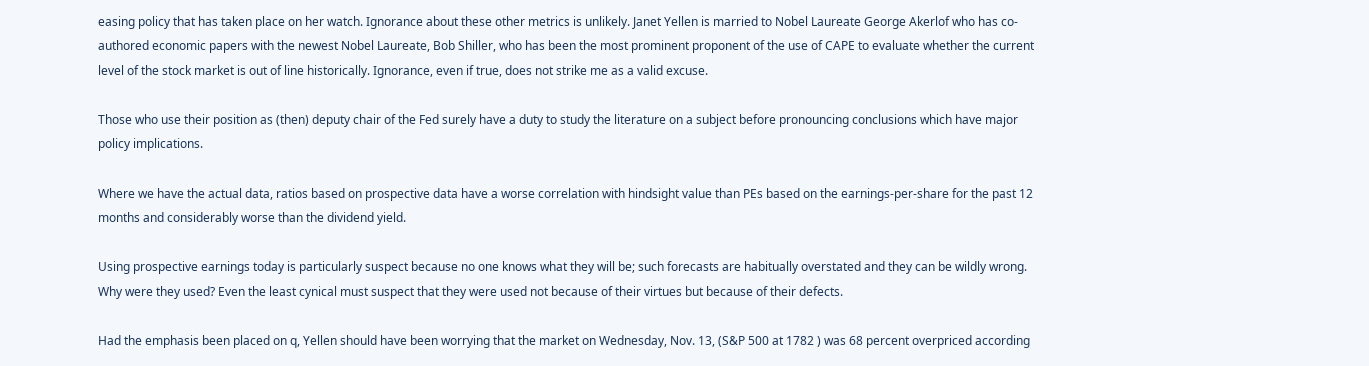easing policy that has taken place on her watch. Ignorance about these other metrics is unlikely. Janet Yellen is married to Nobel Laureate George Akerlof who has co-authored economic papers with the newest Nobel Laureate, Bob Shiller, who has been the most prominent proponent of the use of CAPE to evaluate whether the current level of the stock market is out of line historically. Ignorance, even if true, does not strike me as a valid excuse.

Those who use their position as (then) deputy chair of the Fed surely have a duty to study the literature on a subject before pronouncing conclusions which have major policy implications.

Where we have the actual data, ratios based on prospective data have a worse correlation with hindsight value than PEs based on the earnings-per-share for the past 12 months and considerably worse than the dividend yield.

Using prospective earnings today is particularly suspect because no one knows what they will be; such forecasts are habitually overstated and they can be wildly wrong. Why were they used? Even the least cynical must suspect that they were used not because of their virtues but because of their defects.

Had the emphasis been placed on q, Yellen should have been worrying that the market on Wednesday, Nov. 13, (S&P 500 at 1782 ) was 68 percent overpriced according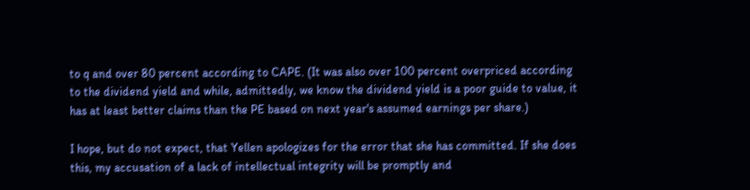to q and over 80 percent according to CAPE. (It was also over 100 percent overpriced according to the dividend yield and while, admittedly, we know the dividend yield is a poor guide to value, it has at least better claims than the PE based on next year's assumed earnings per share.)

I hope, but do not expect, that Yellen apologizes for the error that she has committed. If she does this, my accusation of a lack of intellectual integrity will be promptly and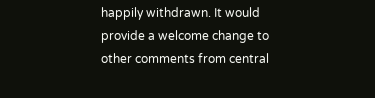happily withdrawn. It would provide a welcome change to other comments from central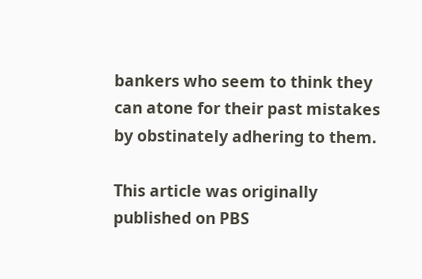bankers who seem to think they can atone for their past mistakes by obstinately adhering to them.

This article was originally published on PBS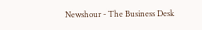Newshour - The Business Desk